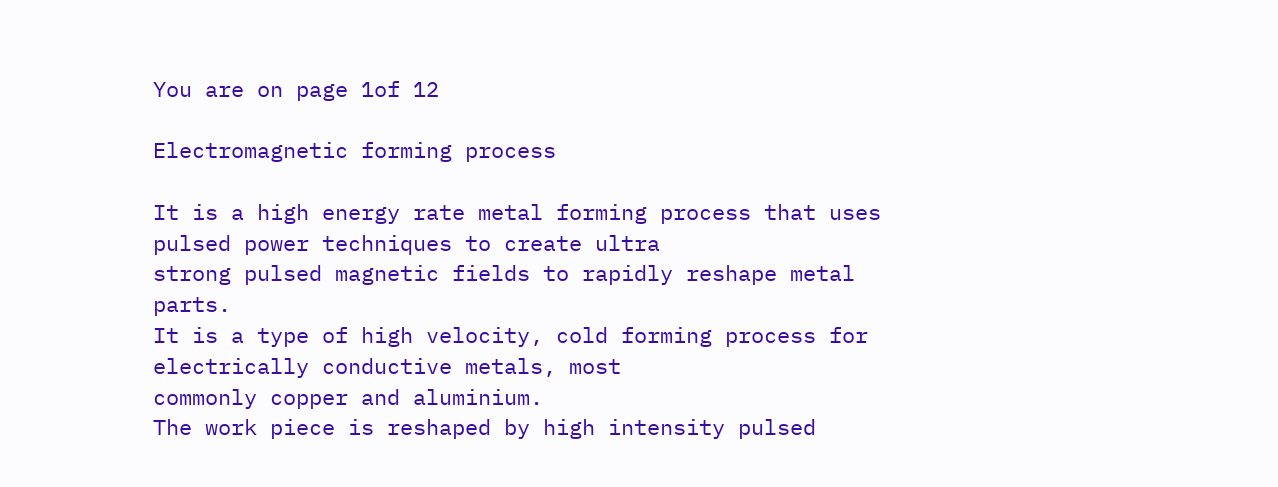You are on page 1of 12

Electromagnetic forming process

It is a high energy rate metal forming process that uses pulsed power techniques to create ultra
strong pulsed magnetic fields to rapidly reshape metal parts.
It is a type of high velocity, cold forming process for electrically conductive metals, most
commonly copper and aluminium.
The work piece is reshaped by high intensity pulsed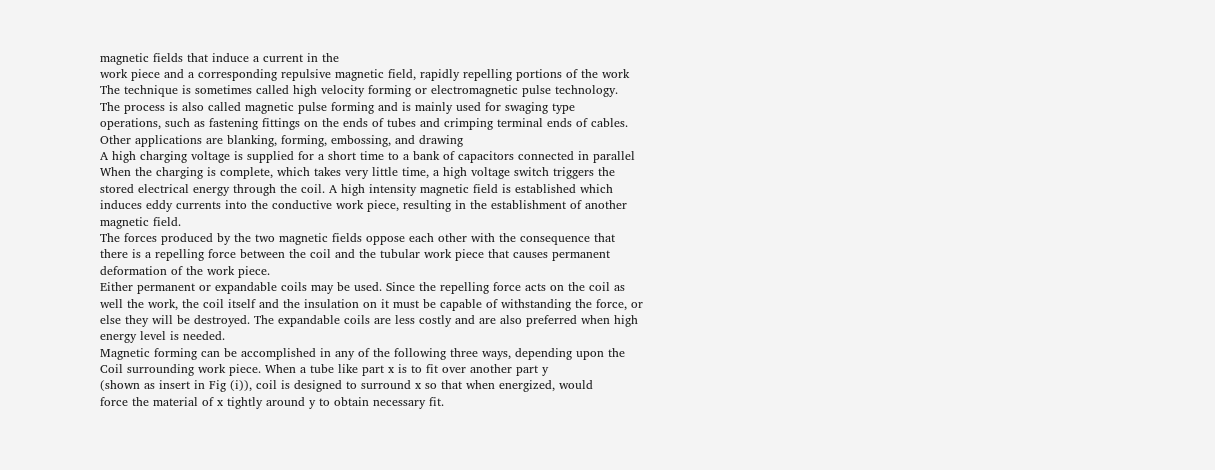magnetic fields that induce a current in the
work piece and a corresponding repulsive magnetic field, rapidly repelling portions of the work
The technique is sometimes called high velocity forming or electromagnetic pulse technology.
The process is also called magnetic pulse forming and is mainly used for swaging type
operations, such as fastening fittings on the ends of tubes and crimping terminal ends of cables.
Other applications are blanking, forming, embossing, and drawing
A high charging voltage is supplied for a short time to a bank of capacitors connected in parallel
When the charging is complete, which takes very little time, a high voltage switch triggers the
stored electrical energy through the coil. A high intensity magnetic field is established which
induces eddy currents into the conductive work piece, resulting in the establishment of another
magnetic field.
The forces produced by the two magnetic fields oppose each other with the consequence that
there is a repelling force between the coil and the tubular work piece that causes permanent
deformation of the work piece.
Either permanent or expandable coils may be used. Since the repelling force acts on the coil as
well the work, the coil itself and the insulation on it must be capable of withstanding the force, or
else they will be destroyed. The expandable coils are less costly and are also preferred when high
energy level is needed.
Magnetic forming can be accomplished in any of the following three ways, depending upon the
Coil surrounding work piece. When a tube like part x is to fit over another part y
(shown as insert in Fig (i)), coil is designed to surround x so that when energized, would
force the material of x tightly around y to obtain necessary fit.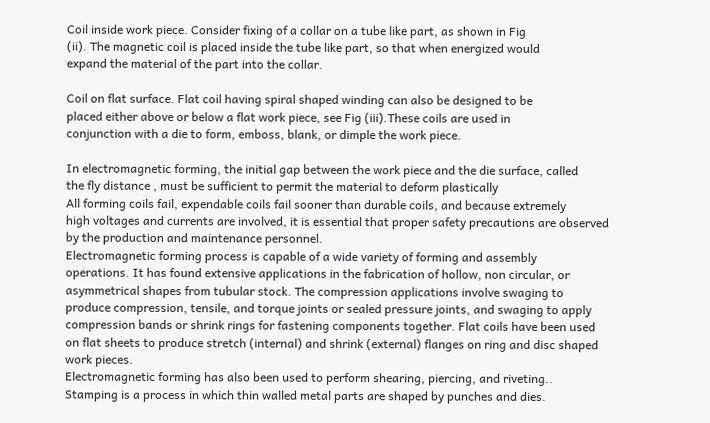Coil inside work piece. Consider fixing of a collar on a tube like part, as shown in Fig
(ii). The magnetic coil is placed inside the tube like part, so that when energized would
expand the material of the part into the collar.

Coil on flat surface. Flat coil having spiral shaped winding can also be designed to be
placed either above or below a flat work piece, see Fig (iii).These coils are used in
conjunction with a die to form, emboss, blank, or dimple the work piece.

In electromagnetic forming, the initial gap between the work piece and the die surface, called
the fly distance , must be sufficient to permit the material to deform plastically
All forming coils fail, expendable coils fail sooner than durable coils, and because extremely
high voltages and currents are involved, it is essential that proper safety precautions are observed
by the production and maintenance personnel.
Electromagnetic forming process is capable of a wide variety of forming and assembly
operations. It has found extensive applications in the fabrication of hollow, non circular, or
asymmetrical shapes from tubular stock. The compression applications involve swaging to
produce compression, tensile, and torque joints or sealed pressure joints, and swaging to apply
compression bands or shrink rings for fastening components together. Flat coils have been used
on flat sheets to produce stretch (internal) and shrink (external) flanges on ring and disc shaped
work pieces.
Electromagnetic forming has also been used to perform shearing, piercing, and riveting..
Stamping is a process in which thin walled metal parts are shaped by punches and dies.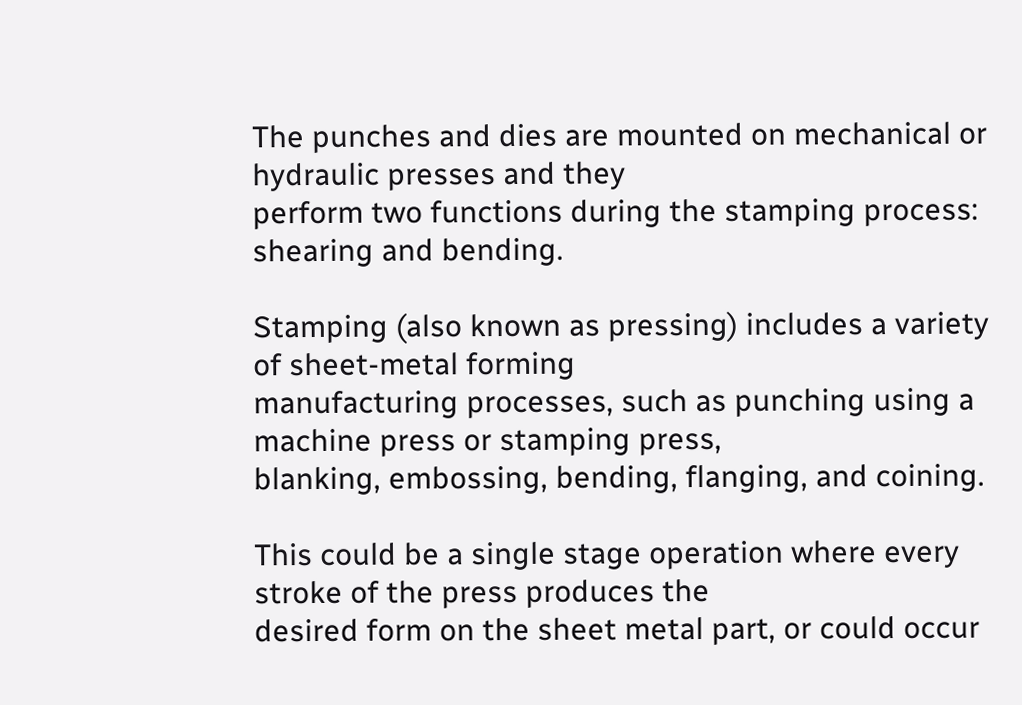The punches and dies are mounted on mechanical or hydraulic presses and they
perform two functions during the stamping process: shearing and bending.

Stamping (also known as pressing) includes a variety of sheet-metal forming
manufacturing processes, such as punching using a machine press or stamping press,
blanking, embossing, bending, flanging, and coining.

This could be a single stage operation where every stroke of the press produces the
desired form on the sheet metal part, or could occur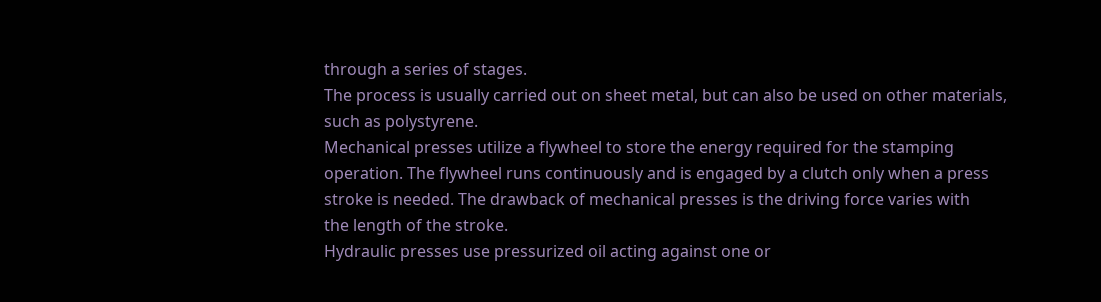through a series of stages.
The process is usually carried out on sheet metal, but can also be used on other materials,
such as polystyrene.
Mechanical presses utilize a flywheel to store the energy required for the stamping
operation. The flywheel runs continuously and is engaged by a clutch only when a press
stroke is needed. The drawback of mechanical presses is the driving force varies with
the length of the stroke.
Hydraulic presses use pressurized oil acting against one or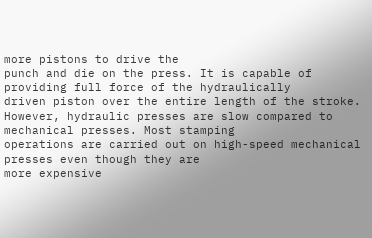more pistons to drive the
punch and die on the press. It is capable of providing full force of the hydraulically
driven piston over the entire length of the stroke.
However, hydraulic presses are slow compared to mechanical presses. Most stamping
operations are carried out on high-speed mechanical presses even though they are
more expensive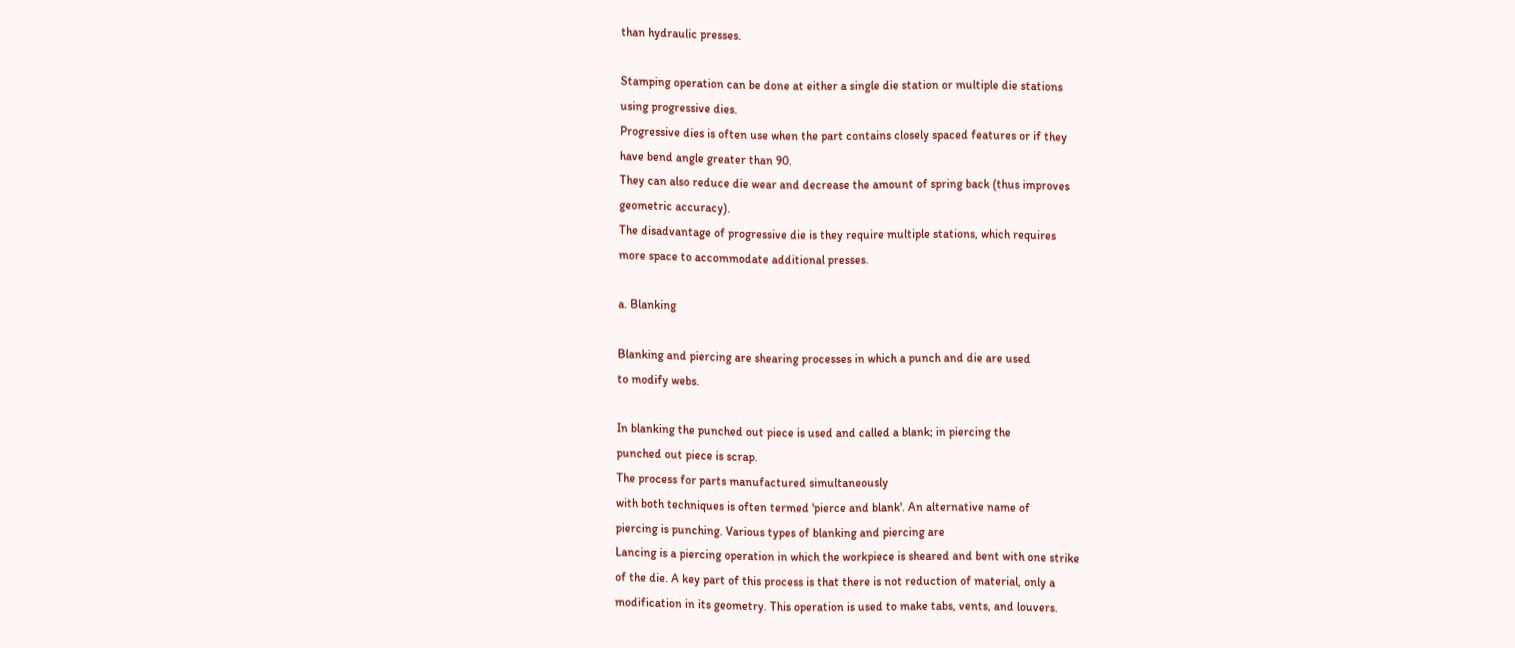than hydraulic presses.

Stamping operation can be done at either a single die station or multiple die stations
using progressive dies.
Progressive dies is often use when the part contains closely spaced features or if they
have bend angle greater than 90.
They can also reduce die wear and decrease the amount of spring back (thus improves
geometric accuracy).
The disadvantage of progressive die is they require multiple stations, which requires
more space to accommodate additional presses.

a. Blanking

Blanking and piercing are shearing processes in which a punch and die are used
to modify webs.

In blanking the punched out piece is used and called a blank; in piercing the
punched out piece is scrap.
The process for parts manufactured simultaneously
with both techniques is often termed 'pierce and blank'. An alternative name of
piercing is punching. Various types of blanking and piercing are
Lancing is a piercing operation in which the workpiece is sheared and bent with one strike
of the die. A key part of this process is that there is not reduction of material, only a
modification in its geometry. This operation is used to make tabs, vents, and louvers.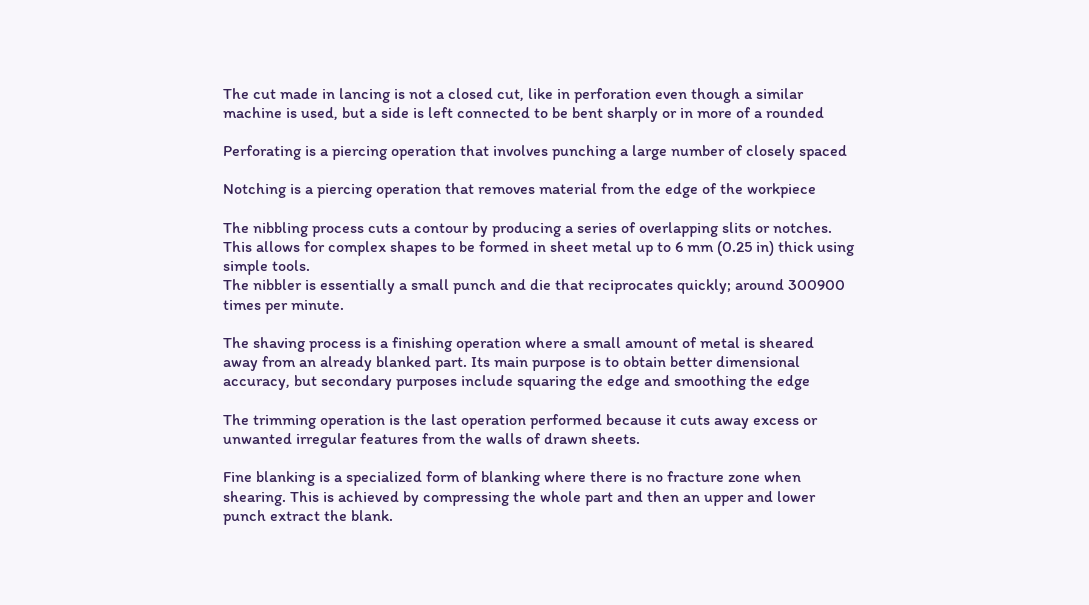The cut made in lancing is not a closed cut, like in perforation even though a similar
machine is used, but a side is left connected to be bent sharply or in more of a rounded

Perforating is a piercing operation that involves punching a large number of closely spaced

Notching is a piercing operation that removes material from the edge of the workpiece

The nibbling process cuts a contour by producing a series of overlapping slits or notches.
This allows for complex shapes to be formed in sheet metal up to 6 mm (0.25 in) thick using
simple tools.
The nibbler is essentially a small punch and die that reciprocates quickly; around 300900
times per minute.

The shaving process is a finishing operation where a small amount of metal is sheared
away from an already blanked part. Its main purpose is to obtain better dimensional
accuracy, but secondary purposes include squaring the edge and smoothing the edge

The trimming operation is the last operation performed because it cuts away excess or
unwanted irregular features from the walls of drawn sheets.

Fine blanking is a specialized form of blanking where there is no fracture zone when
shearing. This is achieved by compressing the whole part and then an upper and lower
punch extract the blank.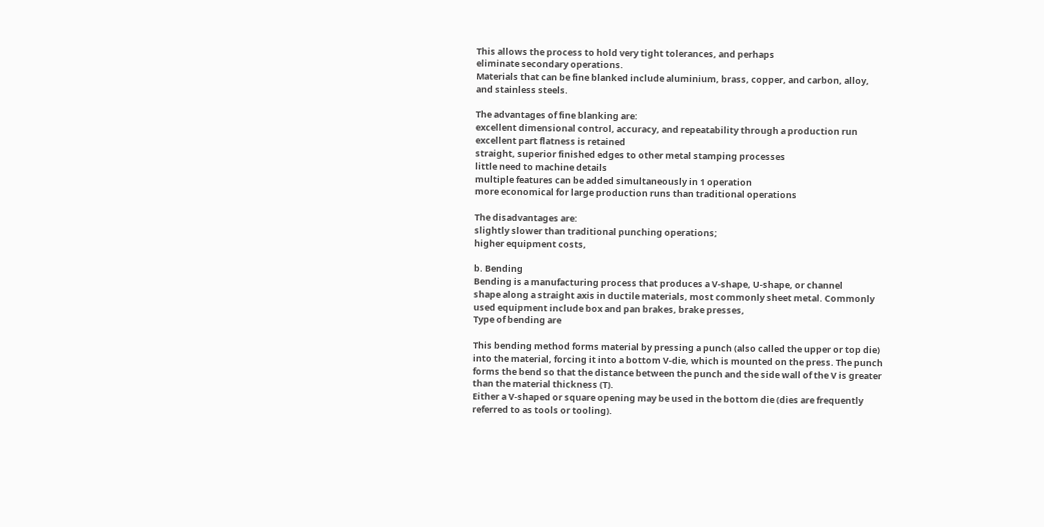This allows the process to hold very tight tolerances, and perhaps
eliminate secondary operations.
Materials that can be fine blanked include aluminium, brass, copper, and carbon, alloy,
and stainless steels.

The advantages of fine blanking are:
excellent dimensional control, accuracy, and repeatability through a production run
excellent part flatness is retained
straight, superior finished edges to other metal stamping processes
little need to machine details
multiple features can be added simultaneously in 1 operation
more economical for large production runs than traditional operations

The disadvantages are:
slightly slower than traditional punching operations;
higher equipment costs,

b. Bending
Bending is a manufacturing process that produces a V-shape, U-shape, or channel
shape along a straight axis in ductile materials, most commonly sheet metal. Commonly
used equipment include box and pan brakes, brake presses,
Type of bending are

This bending method forms material by pressing a punch (also called the upper or top die)
into the material, forcing it into a bottom V-die, which is mounted on the press. The punch
forms the bend so that the distance between the punch and the side wall of the V is greater
than the material thickness (T).
Either a V-shaped or square opening may be used in the bottom die (dies are frequently
referred to as tools or tooling).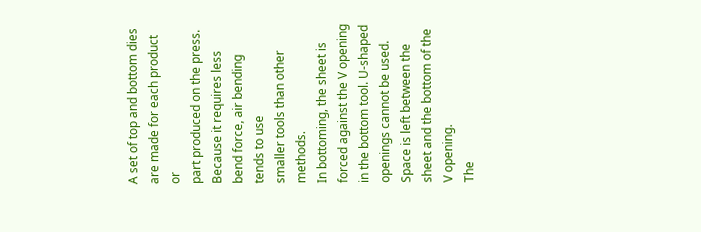A set of top and bottom dies are made for each product or
part produced on the press. Because it requires less bend force, air bending tends to use
smaller tools than other methods.
In bottoming, the sheet is forced against the V opening in the bottom tool. U-shaped
openings cannot be used. Space is left between the sheet and the bottom of the V opening.
The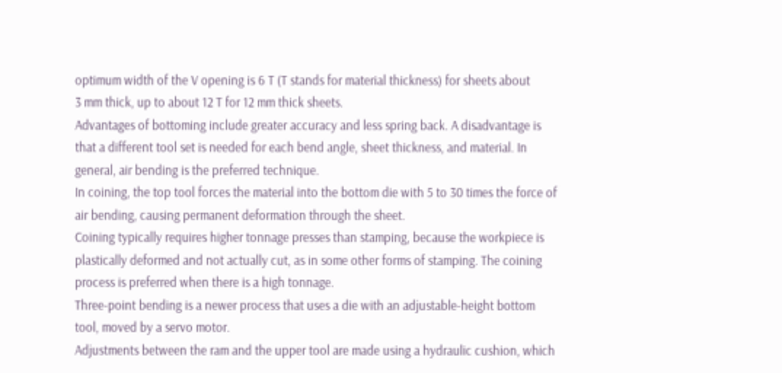optimum width of the V opening is 6 T (T stands for material thickness) for sheets about
3 mm thick, up to about 12 T for 12 mm thick sheets.
Advantages of bottoming include greater accuracy and less spring back. A disadvantage is
that a different tool set is needed for each bend angle, sheet thickness, and material. In
general, air bending is the preferred technique.
In coining, the top tool forces the material into the bottom die with 5 to 30 times the force of
air bending, causing permanent deformation through the sheet.
Coining typically requires higher tonnage presses than stamping, because the workpiece is
plastically deformed and not actually cut, as in some other forms of stamping. The coining
process is preferred when there is a high tonnage.
Three-point bending is a newer process that uses a die with an adjustable-height bottom
tool, moved by a servo motor.
Adjustments between the ram and the upper tool are made using a hydraulic cushion, which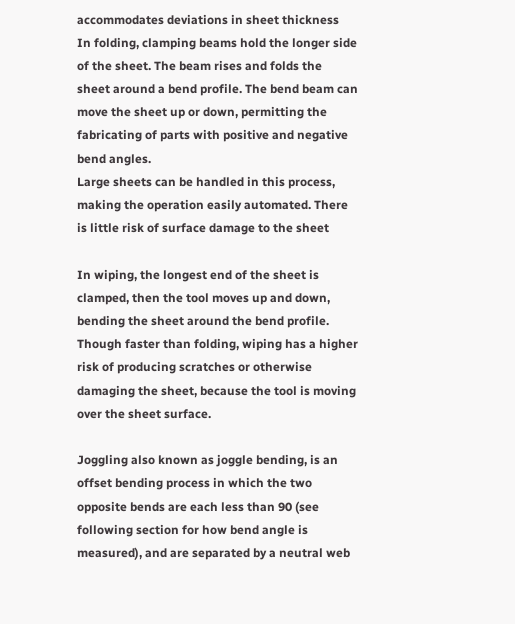accommodates deviations in sheet thickness
In folding, clamping beams hold the longer side of the sheet. The beam rises and folds the
sheet around a bend profile. The bend beam can move the sheet up or down, permitting the
fabricating of parts with positive and negative bend angles.
Large sheets can be handled in this process, making the operation easily automated. There
is little risk of surface damage to the sheet

In wiping, the longest end of the sheet is clamped, then the tool moves up and down,
bending the sheet around the bend profile. Though faster than folding, wiping has a higher
risk of producing scratches or otherwise damaging the sheet, because the tool is moving
over the sheet surface.

Joggling also known as joggle bending, is an offset bending process in which the two
opposite bends are each less than 90 (see following section for how bend angle is
measured), and are separated by a neutral web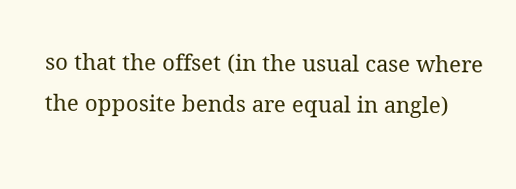so that the offset (in the usual case where
the opposite bends are equal in angle)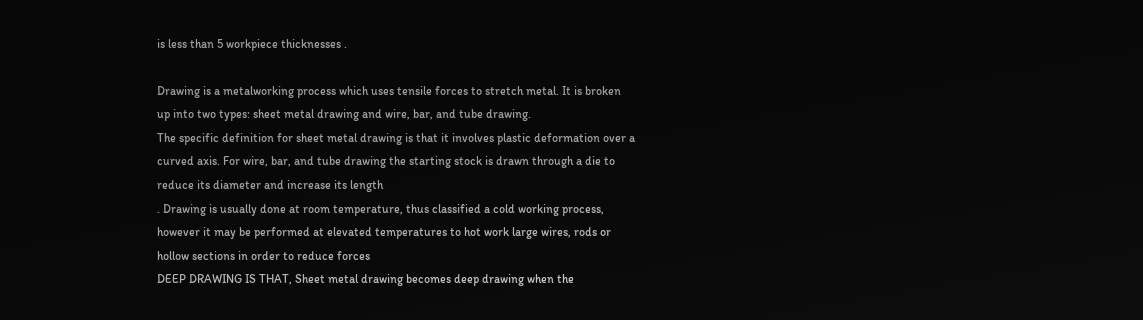is less than 5 workpiece thicknesses .

Drawing is a metalworking process which uses tensile forces to stretch metal. It is broken
up into two types: sheet metal drawing and wire, bar, and tube drawing.
The specific definition for sheet metal drawing is that it involves plastic deformation over a
curved axis. For wire, bar, and tube drawing the starting stock is drawn through a die to
reduce its diameter and increase its length
. Drawing is usually done at room temperature, thus classified a cold working process,
however it may be performed at elevated temperatures to hot work large wires, rods or
hollow sections in order to reduce forces
DEEP DRAWING IS THAT, Sheet metal drawing becomes deep drawing when the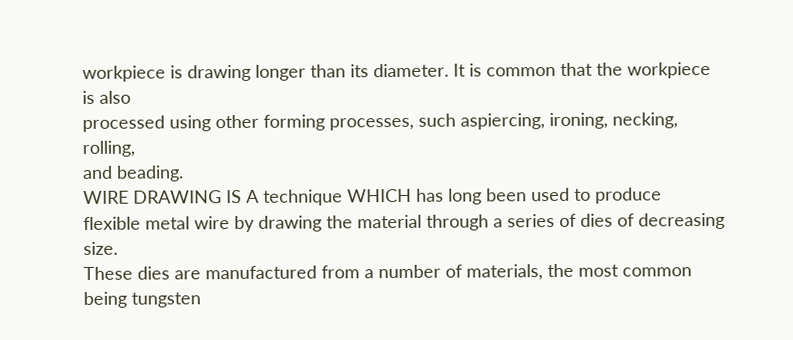workpiece is drawing longer than its diameter. It is common that the workpiece is also
processed using other forming processes, such aspiercing, ironing, necking, rolling,
and beading.
WIRE DRAWING IS A technique WHICH has long been used to produce
flexible metal wire by drawing the material through a series of dies of decreasing size.
These dies are manufactured from a number of materials, the most common being tungsten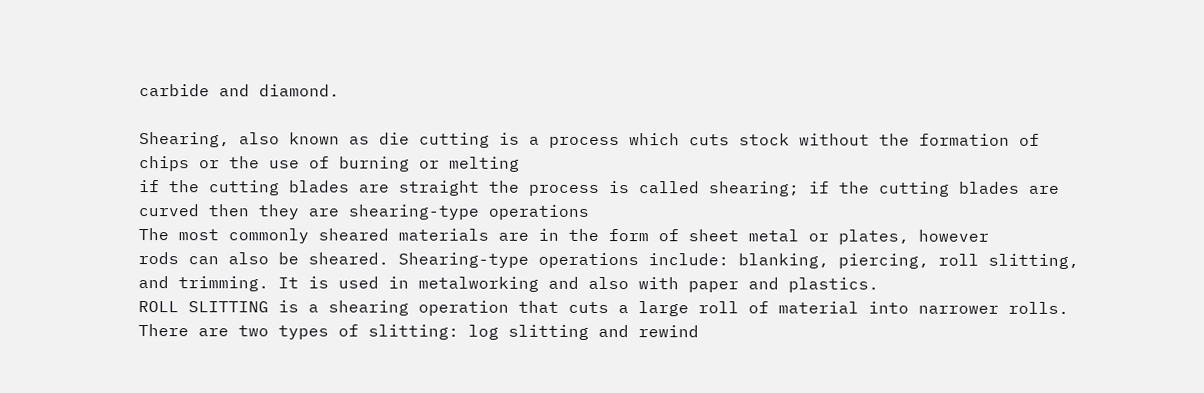carbide and diamond.

Shearing, also known as die cutting is a process which cuts stock without the formation of
chips or the use of burning or melting
if the cutting blades are straight the process is called shearing; if the cutting blades are
curved then they are shearing-type operations
The most commonly sheared materials are in the form of sheet metal or plates, however
rods can also be sheared. Shearing-type operations include: blanking, piercing, roll slitting,
and trimming. It is used in metalworking and also with paper and plastics.
ROLL SLITTING is a shearing operation that cuts a large roll of material into narrower rolls.
There are two types of slitting: log slitting and rewind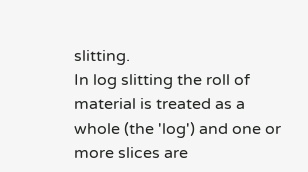slitting.
In log slitting the roll of material is treated as a whole (the 'log') and one or more slices are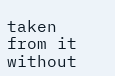taken from it without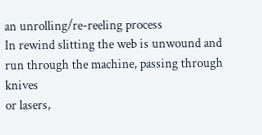an unrolling/re-reeling process
In rewind slitting the web is unwound and run through the machine, passing through knives
or lasers,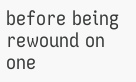before being rewound on one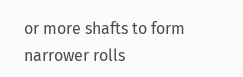or more shafts to form narrower rolls